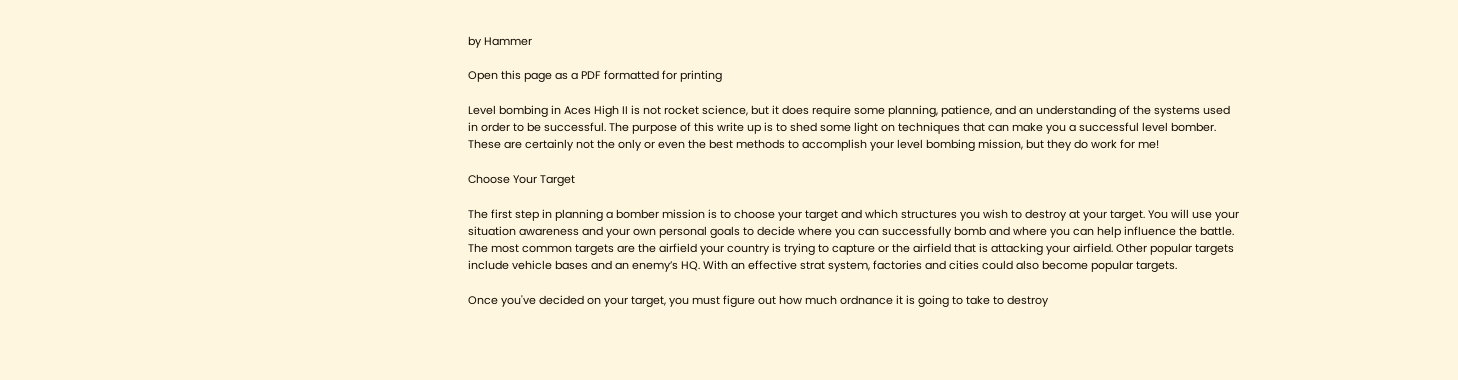by Hammer

Open this page as a PDF formatted for printing

Level bombing in Aces High II is not rocket science, but it does require some planning, patience, and an understanding of the systems used in order to be successful. The purpose of this write up is to shed some light on techniques that can make you a successful level bomber. These are certainly not the only or even the best methods to accomplish your level bombing mission, but they do work for me!

Choose Your Target

The first step in planning a bomber mission is to choose your target and which structures you wish to destroy at your target. You will use your situation awareness and your own personal goals to decide where you can successfully bomb and where you can help influence the battle. The most common targets are the airfield your country is trying to capture or the airfield that is attacking your airfield. Other popular targets include vehicle bases and an enemy’s HQ. With an effective strat system, factories and cities could also become popular targets.

Once you've decided on your target, you must figure out how much ordnance it is going to take to destroy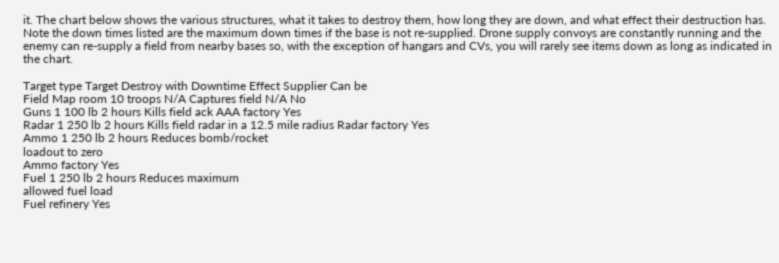it. The chart below shows the various structures, what it takes to destroy them, how long they are down, and what effect their destruction has. Note the down times listed are the maximum down times if the base is not re-supplied. Drone supply convoys are constantly running and the enemy can re-supply a field from nearby bases so, with the exception of hangars and CVs, you will rarely see items down as long as indicated in the chart.

Target type Target Destroy with Downtime Effect Supplier Can be
Field Map room 10 troops N/A Captures field N/A No
Guns 1 100 lb 2 hours Kills field ack AAA factory Yes
Radar 1 250 lb 2 hours Kills field radar in a 12.5 mile radius Radar factory Yes
Ammo 1 250 lb 2 hours Reduces bomb/rocket
loadout to zero
Ammo factory Yes
Fuel 1 250 lb 2 hours Reduces maximum
allowed fuel load
Fuel refinery Yes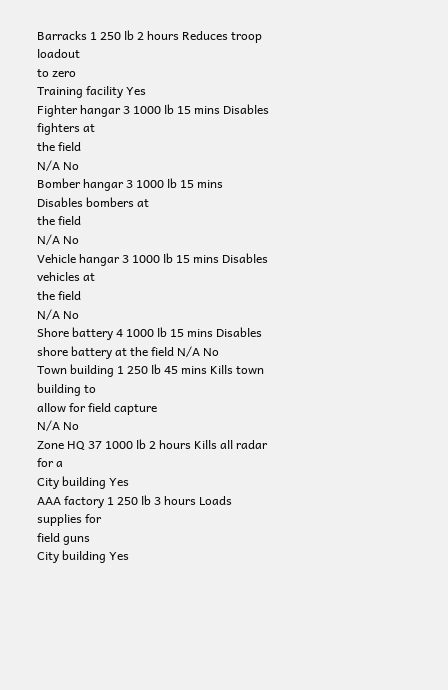Barracks 1 250 lb 2 hours Reduces troop loadout
to zero
Training facility Yes
Fighter hangar 3 1000 lb 15 mins Disables fighters at
the field
N/A No
Bomber hangar 3 1000 lb 15 mins Disables bombers at
the field
N/A No
Vehicle hangar 3 1000 lb 15 mins Disables vehicles at
the field
N/A No
Shore battery 4 1000 lb 15 mins Disables shore battery at the field N/A No
Town building 1 250 lb 45 mins Kills town building to
allow for field capture
N/A No
Zone HQ 37 1000 lb 2 hours Kills all radar for a
City building Yes
AAA factory 1 250 lb 3 hours Loads supplies for
field guns
City building Yes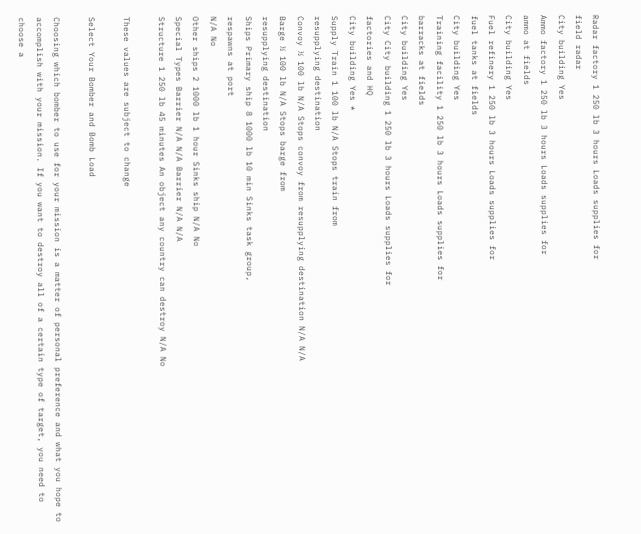Radar factory 1 250 lb 3 hours Loads supplies for
field radar
City building Yes
Ammo factory 1 250 lb 3 hours Loads supplies for
ammo at fields
City building Yes
Fuel refinery 1 250 lb 3 hours Loads supplies for
fuel tanks at fields
City building Yes
Training facility 1 250 lb 3 hours Loads supplies for
barracks at fields
City building Yes
City City building 1 250 lb 3 hours Loads supplies for
factories and HQ
City building Yes *
Supply Train 1 100 lb N/A Stops train from
resupplying destination
Convoy ½ 100 lb N/A Stops convoy from resupplying destination N/A N/A
Barge ½ 100 lb N/A Stops barge from
resupplying destination
Ships Primary ship 8 1000 lb 10 min Sinks task group,
respawns at port
N/A No
Other ships 2 1000 lb 1 hour Sinks ship N/A No
Special Types Barrier N/A N/A Barrier N/A N/A
Structure 1 250 lb 45 minutes An object any country can destroy N/A No

These values are subject to change

Select Your Bomber and Bomb Load

Choosing which bomber to use for your mission is a matter of personal preference and what you hope to accomplish with your mission. If you want to destroy all of a certain type of target, you need to choose a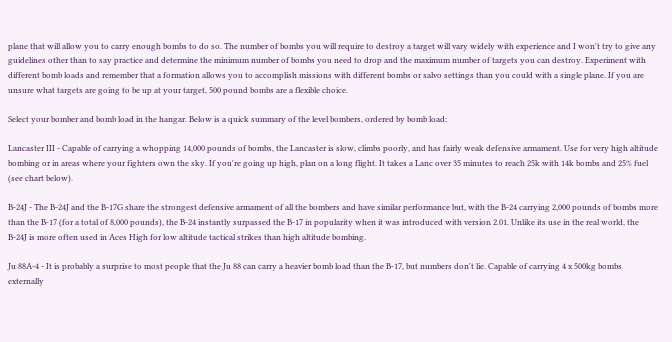plane that will allow you to carry enough bombs to do so. The number of bombs you will require to destroy a target will vary widely with experience and I won't try to give any guidelines other than to say practice and determine the minimum number of bombs you need to drop and the maximum number of targets you can destroy. Experiment with different bomb loads and remember that a formation allows you to accomplish missions with different bombs or salvo settings than you could with a single plane. If you are unsure what targets are going to be up at your target, 500 pound bombs are a flexible choice.

Select your bomber and bomb load in the hangar. Below is a quick summary of the level bombers, ordered by bomb load:

Lancaster III - Capable of carrying a whopping 14,000 pounds of bombs, the Lancaster is slow, climbs poorly, and has fairly weak defensive armament. Use for very high altitude bombing or in areas where your fighters own the sky. If you're going up high, plan on a long flight. It takes a Lanc over 35 minutes to reach 25k with 14k bombs and 25% fuel (see chart below).

B-24J - The B-24J and the B-17G share the strongest defensive armament of all the bombers and have similar performance but, with the B-24 carrying 2,000 pounds of bombs more than the B-17 (for a total of 8,000 pounds), the B-24 instantly surpassed the B-17 in popularity when it was introduced with version 2.01. Unlike its use in the real world, the B-24J is more often used in Aces High for low altitude tactical strikes than high altitude bombing.

Ju 88A-4 - It is probably a surprise to most people that the Ju 88 can carry a heavier bomb load than the B-17, but numbers don't lie. Capable of carrying 4 x 500kg bombs externally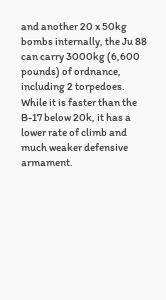and another 20 x 50kg bombs internally, the Ju 88 can carry 3000kg (6,600 pounds) of ordnance, including 2 torpedoes. While it is faster than the B-17 below 20k, it has a lower rate of climb and much weaker defensive armament.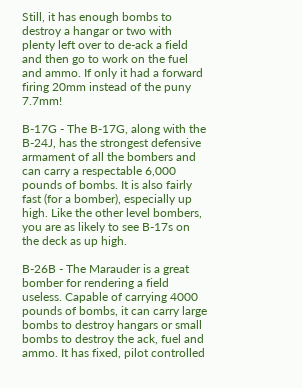Still, it has enough bombs to destroy a hangar or two with plenty left over to de-ack a field and then go to work on the fuel and ammo. If only it had a forward firing 20mm instead of the puny 7.7mm!

B-17G - The B-17G, along with the B-24J, has the strongest defensive armament of all the bombers and can carry a respectable 6,000 pounds of bombs. It is also fairly fast (for a bomber), especially up high. Like the other level bombers, you are as likely to see B-17s on the deck as up high.

B-26B - The Marauder is a great bomber for rendering a field useless. Capable of carrying 4000 pounds of bombs, it can carry large bombs to destroy hangars or small bombs to destroy the ack, fuel and ammo. It has fixed, pilot controlled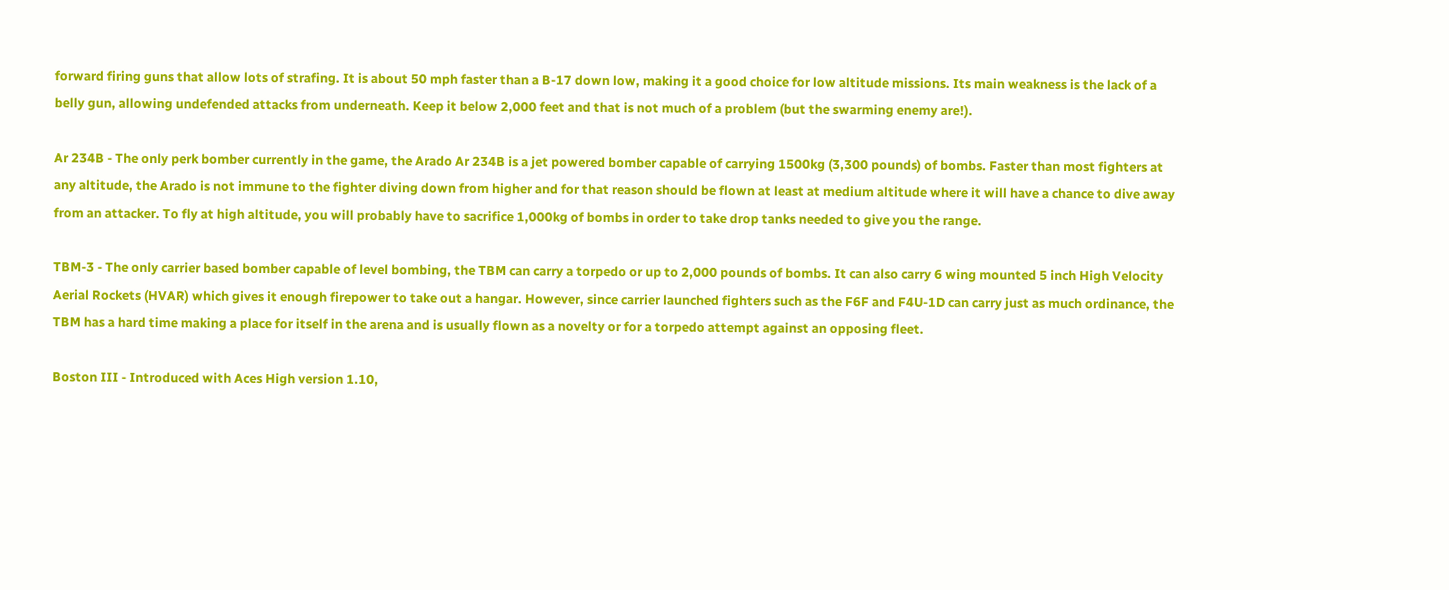forward firing guns that allow lots of strafing. It is about 50 mph faster than a B-17 down low, making it a good choice for low altitude missions. Its main weakness is the lack of a belly gun, allowing undefended attacks from underneath. Keep it below 2,000 feet and that is not much of a problem (but the swarming enemy are!).

Ar 234B - The only perk bomber currently in the game, the Arado Ar 234B is a jet powered bomber capable of carrying 1500kg (3,300 pounds) of bombs. Faster than most fighters at any altitude, the Arado is not immune to the fighter diving down from higher and for that reason should be flown at least at medium altitude where it will have a chance to dive away from an attacker. To fly at high altitude, you will probably have to sacrifice 1,000kg of bombs in order to take drop tanks needed to give you the range.

TBM-3 - The only carrier based bomber capable of level bombing, the TBM can carry a torpedo or up to 2,000 pounds of bombs. It can also carry 6 wing mounted 5 inch High Velocity Aerial Rockets (HVAR) which gives it enough firepower to take out a hangar. However, since carrier launched fighters such as the F6F and F4U-1D can carry just as much ordinance, the TBM has a hard time making a place for itself in the arena and is usually flown as a novelty or for a torpedo attempt against an opposing fleet.

Boston III - Introduced with Aces High version 1.10,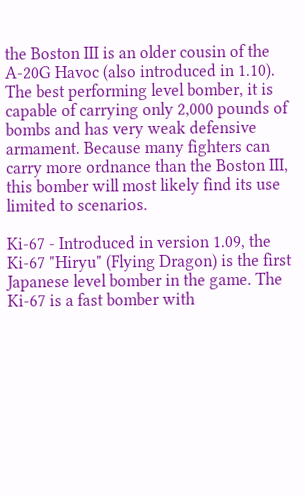the Boston III is an older cousin of the A-20G Havoc (also introduced in 1.10). The best performing level bomber, it is capable of carrying only 2,000 pounds of bombs and has very weak defensive armament. Because many fighters can carry more ordnance than the Boston III, this bomber will most likely find its use limited to scenarios.

Ki-67 - Introduced in version 1.09, the Ki-67 "Hiryu" (Flying Dragon) is the first Japanese level bomber in the game. The Ki-67 is a fast bomber with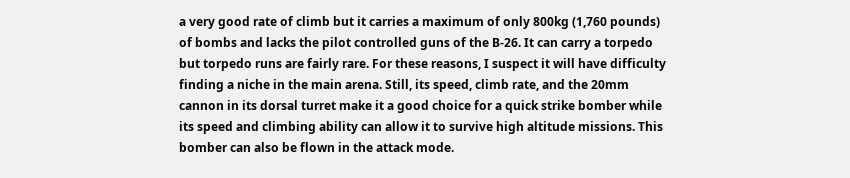a very good rate of climb but it carries a maximum of only 800kg (1,760 pounds) of bombs and lacks the pilot controlled guns of the B-26. It can carry a torpedo but torpedo runs are fairly rare. For these reasons, I suspect it will have difficulty finding a niche in the main arena. Still, its speed, climb rate, and the 20mm cannon in its dorsal turret make it a good choice for a quick strike bomber while its speed and climbing ability can allow it to survive high altitude missions. This bomber can also be flown in the attack mode.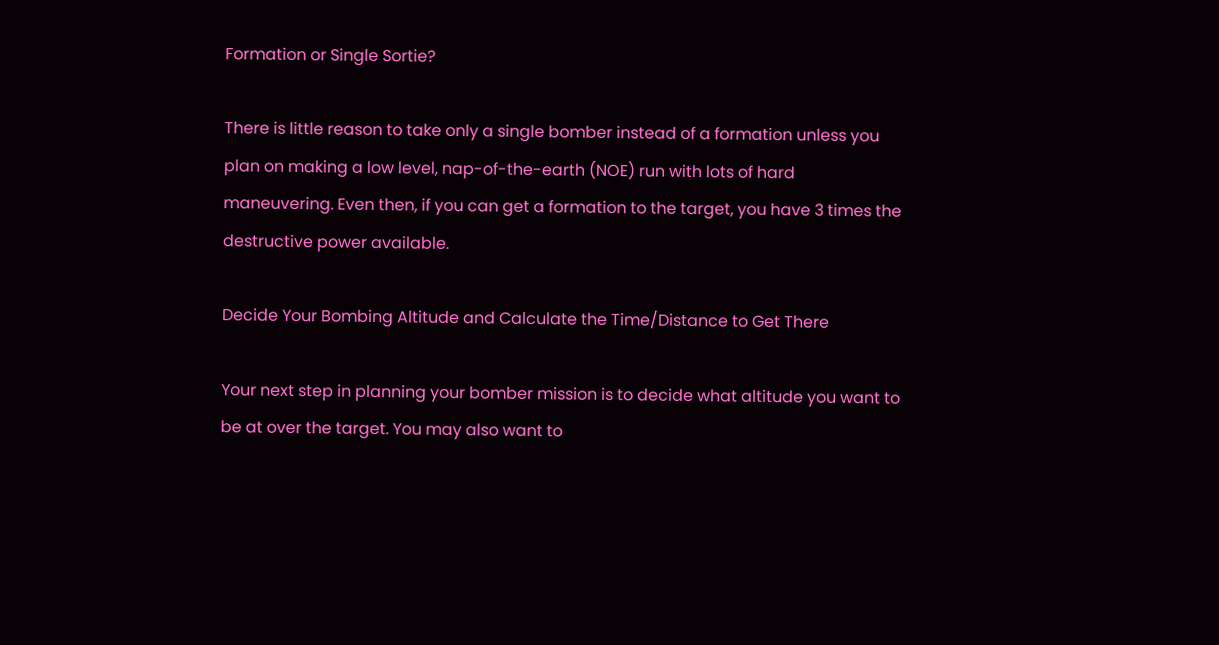Formation or Single Sortie?

There is little reason to take only a single bomber instead of a formation unless you plan on making a low level, nap-of-the-earth (NOE) run with lots of hard maneuvering. Even then, if you can get a formation to the target, you have 3 times the destructive power available.

Decide Your Bombing Altitude and Calculate the Time/Distance to Get There

Your next step in planning your bomber mission is to decide what altitude you want to be at over the target. You may also want to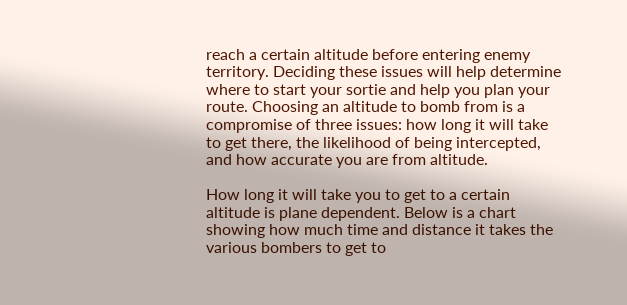reach a certain altitude before entering enemy territory. Deciding these issues will help determine where to start your sortie and help you plan your route. Choosing an altitude to bomb from is a compromise of three issues: how long it will take to get there, the likelihood of being intercepted, and how accurate you are from altitude.

How long it will take you to get to a certain altitude is plane dependent. Below is a chart showing how much time and distance it takes the various bombers to get to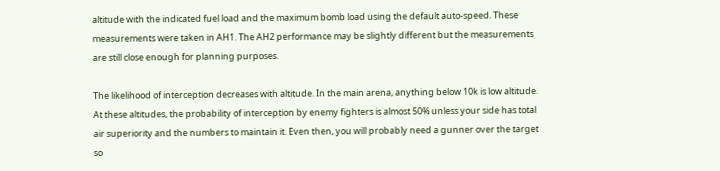altitude with the indicated fuel load and the maximum bomb load using the default auto-speed. These measurements were taken in AH1. The AH2 performance may be slightly different but the measurements are still close enough for planning purposes.

The likelihood of interception decreases with altitude. In the main arena, anything below 10k is low altitude. At these altitudes, the probability of interception by enemy fighters is almost 50% unless your side has total air superiority and the numbers to maintain it. Even then, you will probably need a gunner over the target so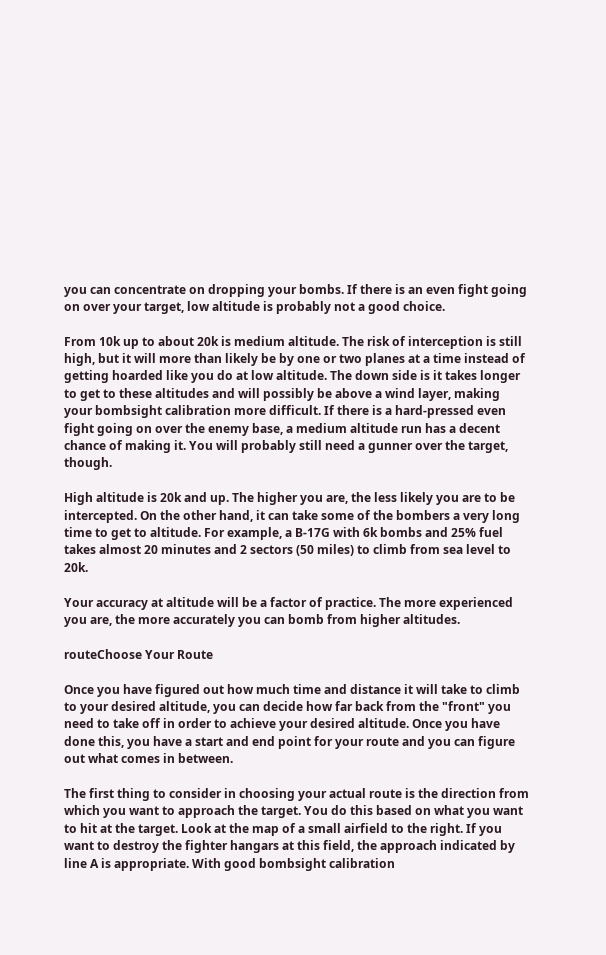you can concentrate on dropping your bombs. If there is an even fight going on over your target, low altitude is probably not a good choice.

From 10k up to about 20k is medium altitude. The risk of interception is still high, but it will more than likely be by one or two planes at a time instead of getting hoarded like you do at low altitude. The down side is it takes longer to get to these altitudes and will possibly be above a wind layer, making your bombsight calibration more difficult. If there is a hard-pressed even fight going on over the enemy base, a medium altitude run has a decent chance of making it. You will probably still need a gunner over the target, though.

High altitude is 20k and up. The higher you are, the less likely you are to be intercepted. On the other hand, it can take some of the bombers a very long time to get to altitude. For example, a B-17G with 6k bombs and 25% fuel takes almost 20 minutes and 2 sectors (50 miles) to climb from sea level to 20k.

Your accuracy at altitude will be a factor of practice. The more experienced you are, the more accurately you can bomb from higher altitudes.

routeChoose Your Route

Once you have figured out how much time and distance it will take to climb to your desired altitude, you can decide how far back from the "front" you need to take off in order to achieve your desired altitude. Once you have done this, you have a start and end point for your route and you can figure out what comes in between.

The first thing to consider in choosing your actual route is the direction from which you want to approach the target. You do this based on what you want to hit at the target. Look at the map of a small airfield to the right. If you want to destroy the fighter hangars at this field, the approach indicated by line A is appropriate. With good bombsight calibration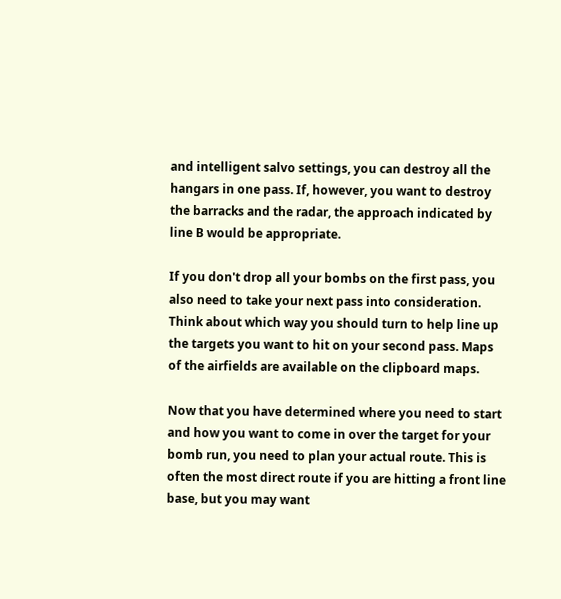and intelligent salvo settings, you can destroy all the hangars in one pass. If, however, you want to destroy the barracks and the radar, the approach indicated by line B would be appropriate.

If you don't drop all your bombs on the first pass, you also need to take your next pass into consideration. Think about which way you should turn to help line up the targets you want to hit on your second pass. Maps of the airfields are available on the clipboard maps.

Now that you have determined where you need to start and how you want to come in over the target for your bomb run, you need to plan your actual route. This is often the most direct route if you are hitting a front line base, but you may want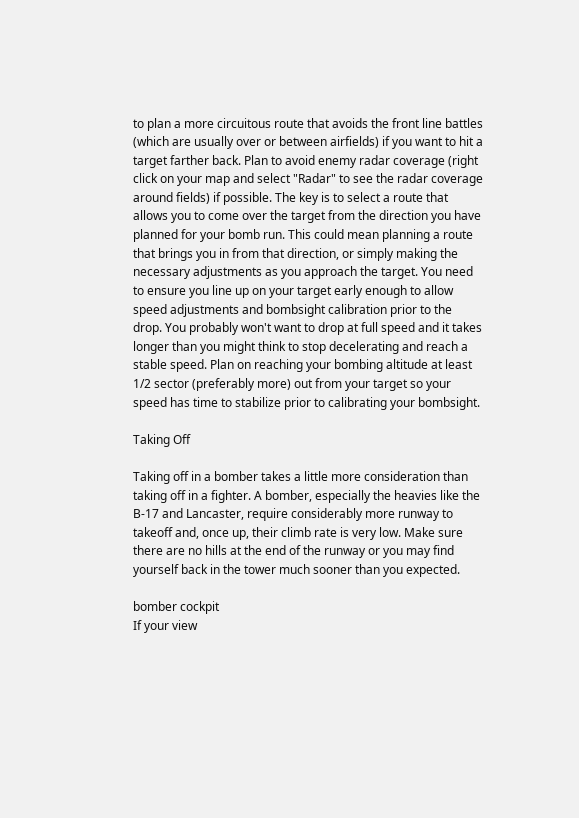to plan a more circuitous route that avoids the front line battles (which are usually over or between airfields) if you want to hit a target farther back. Plan to avoid enemy radar coverage (right click on your map and select "Radar" to see the radar coverage around fields) if possible. The key is to select a route that allows you to come over the target from the direction you have planned for your bomb run. This could mean planning a route that brings you in from that direction, or simply making the necessary adjustments as you approach the target. You need to ensure you line up on your target early enough to allow speed adjustments and bombsight calibration prior to the drop. You probably won't want to drop at full speed and it takes longer than you might think to stop decelerating and reach a stable speed. Plan on reaching your bombing altitude at least 1/2 sector (preferably more) out from your target so your speed has time to stabilize prior to calibrating your bombsight.

Taking Off

Taking off in a bomber takes a little more consideration than taking off in a fighter. A bomber, especially the heavies like the B-17 and Lancaster, require considerably more runway to takeoff and, once up, their climb rate is very low. Make sure there are no hills at the end of the runway or you may find yourself back in the tower much sooner than you expected.

bomber cockpit
If your view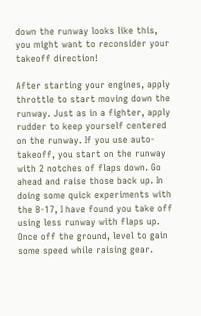down the runway looks like this, you might want to reconsider your takeoff direction!

After starting your engines, apply throttle to start moving down the runway. Just as in a fighter, apply rudder to keep yourself centered on the runway. If you use auto-takeoff, you start on the runway with 2 notches of flaps down. Go ahead and raise those back up. In doing some quick experiments with the B-17, I have found you take off using less runway with flaps up. Once off the ground, level to gain some speed while raising gear.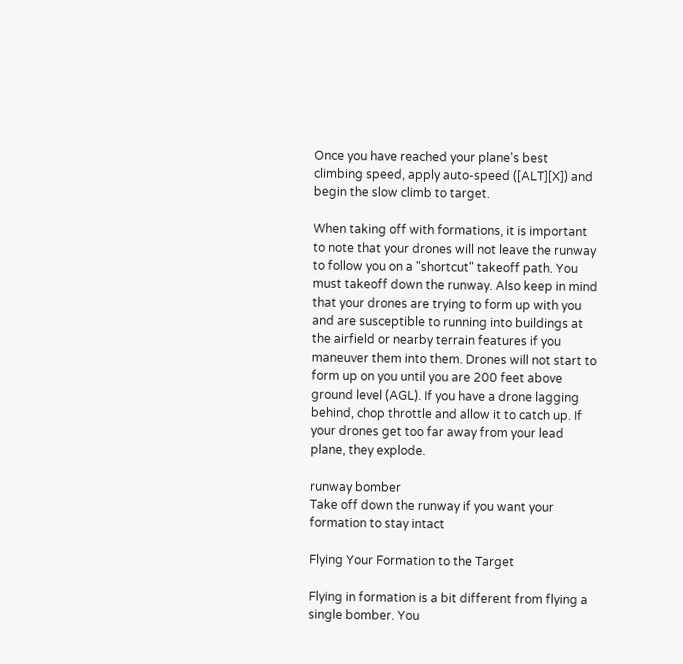Once you have reached your plane's best climbing speed, apply auto-speed ([ALT][X]) and begin the slow climb to target.

When taking off with formations, it is important to note that your drones will not leave the runway to follow you on a "shortcut" takeoff path. You must takeoff down the runway. Also keep in mind that your drones are trying to form up with you and are susceptible to running into buildings at the airfield or nearby terrain features if you maneuver them into them. Drones will not start to form up on you until you are 200 feet above ground level (AGL). If you have a drone lagging behind, chop throttle and allow it to catch up. If your drones get too far away from your lead plane, they explode.

runway bomber
Take off down the runway if you want your formation to stay intact

Flying Your Formation to the Target

Flying in formation is a bit different from flying a single bomber. You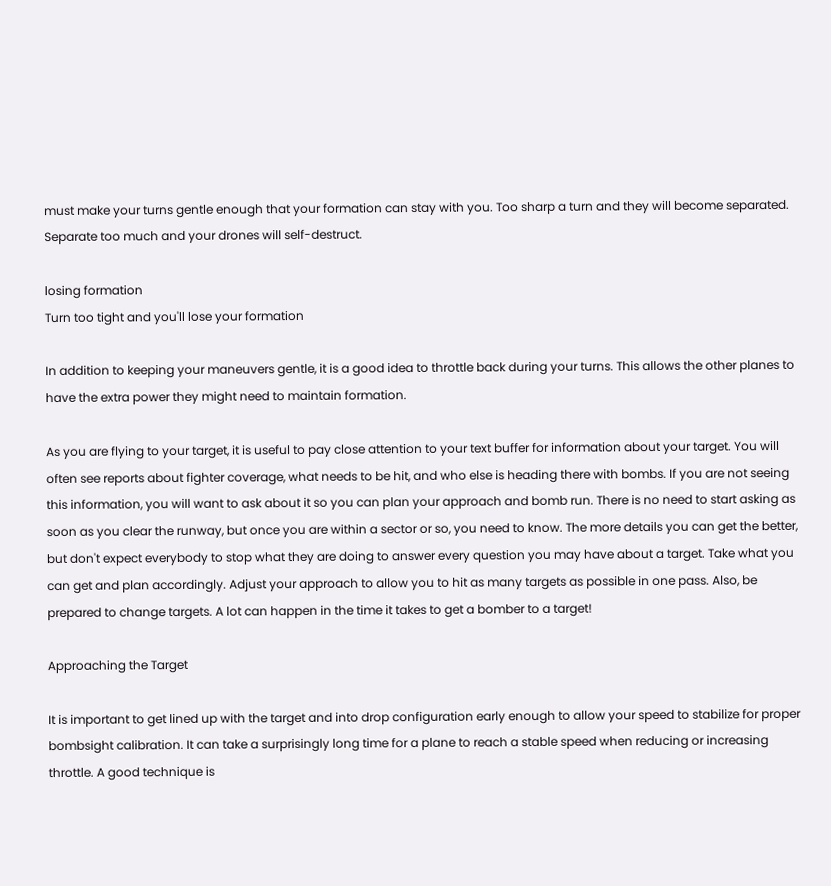must make your turns gentle enough that your formation can stay with you. Too sharp a turn and they will become separated. Separate too much and your drones will self-destruct.

losing formation
Turn too tight and you'll lose your formation

In addition to keeping your maneuvers gentle, it is a good idea to throttle back during your turns. This allows the other planes to have the extra power they might need to maintain formation.

As you are flying to your target, it is useful to pay close attention to your text buffer for information about your target. You will often see reports about fighter coverage, what needs to be hit, and who else is heading there with bombs. If you are not seeing this information, you will want to ask about it so you can plan your approach and bomb run. There is no need to start asking as soon as you clear the runway, but once you are within a sector or so, you need to know. The more details you can get the better, but don't expect everybody to stop what they are doing to answer every question you may have about a target. Take what you can get and plan accordingly. Adjust your approach to allow you to hit as many targets as possible in one pass. Also, be prepared to change targets. A lot can happen in the time it takes to get a bomber to a target!

Approaching the Target

It is important to get lined up with the target and into drop configuration early enough to allow your speed to stabilize for proper bombsight calibration. It can take a surprisingly long time for a plane to reach a stable speed when reducing or increasing throttle. A good technique is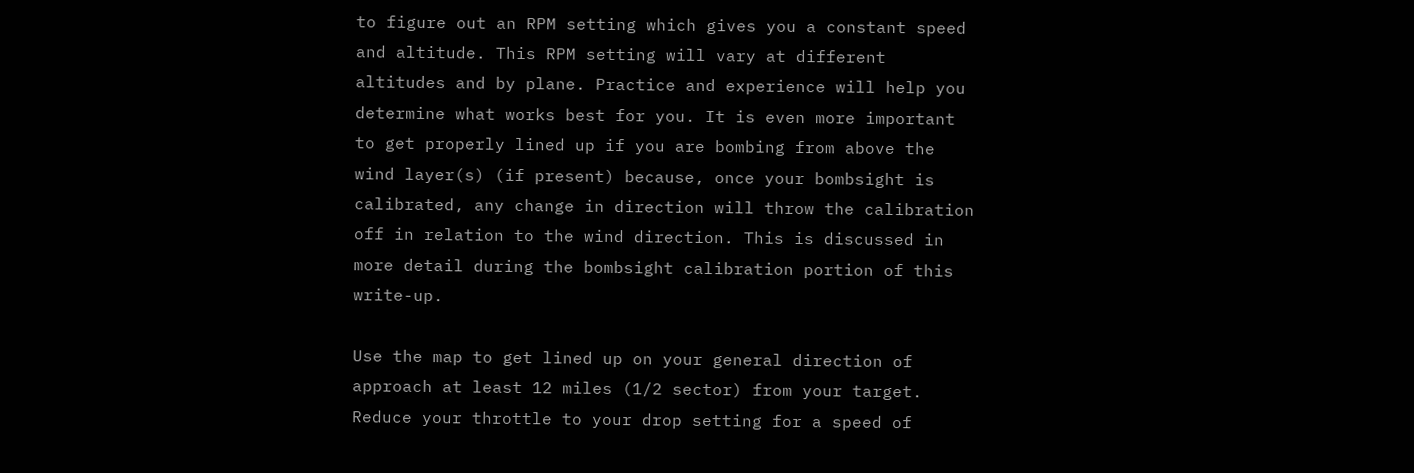to figure out an RPM setting which gives you a constant speed and altitude. This RPM setting will vary at different altitudes and by plane. Practice and experience will help you determine what works best for you. It is even more important to get properly lined up if you are bombing from above the wind layer(s) (if present) because, once your bombsight is calibrated, any change in direction will throw the calibration off in relation to the wind direction. This is discussed in more detail during the bombsight calibration portion of this write-up.

Use the map to get lined up on your general direction of approach at least 12 miles (1/2 sector) from your target. Reduce your throttle to your drop setting for a speed of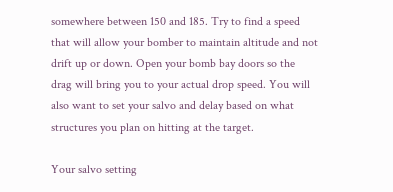somewhere between 150 and 185. Try to find a speed that will allow your bomber to maintain altitude and not drift up or down. Open your bomb bay doors so the drag will bring you to your actual drop speed. You will also want to set your salvo and delay based on what structures you plan on hitting at the target.

Your salvo setting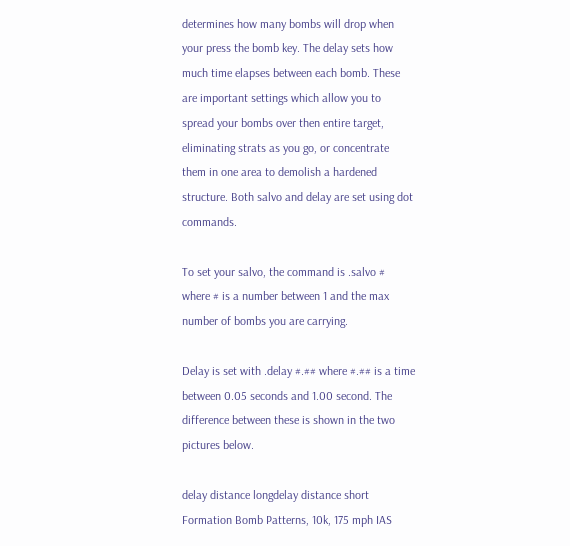determines how many bombs will drop when your press the bomb key. The delay sets how much time elapses between each bomb. These are important settings which allow you to spread your bombs over then entire target, eliminating strats as you go, or concentrate them in one area to demolish a hardened structure. Both salvo and delay are set using dot commands.

To set your salvo, the command is .salvo # where # is a number between 1 and the max number of bombs you are carrying.

Delay is set with .delay #.## where #.## is a time between 0.05 seconds and 1.00 second. The difference between these is shown in the two pictures below.

delay distance longdelay distance short
Formation Bomb Patterns, 10k, 175 mph IAS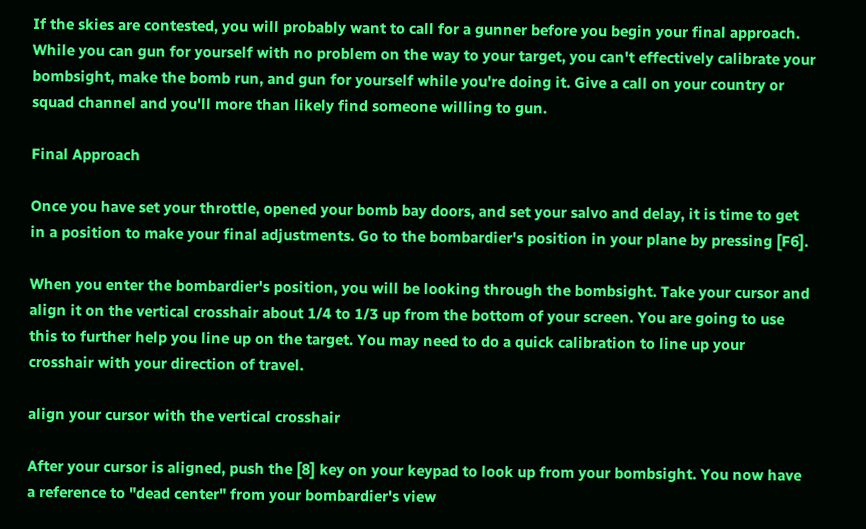If the skies are contested, you will probably want to call for a gunner before you begin your final approach. While you can gun for yourself with no problem on the way to your target, you can't effectively calibrate your bombsight, make the bomb run, and gun for yourself while you're doing it. Give a call on your country or squad channel and you'll more than likely find someone willing to gun.

Final Approach

Once you have set your throttle, opened your bomb bay doors, and set your salvo and delay, it is time to get in a position to make your final adjustments. Go to the bombardier's position in your plane by pressing [F6].

When you enter the bombardier's position, you will be looking through the bombsight. Take your cursor and align it on the vertical crosshair about 1/4 to 1/3 up from the bottom of your screen. You are going to use this to further help you line up on the target. You may need to do a quick calibration to line up your crosshair with your direction of travel.

align your cursor with the vertical crosshair

After your cursor is aligned, push the [8] key on your keypad to look up from your bombsight. You now have a reference to "dead center" from your bombardier's view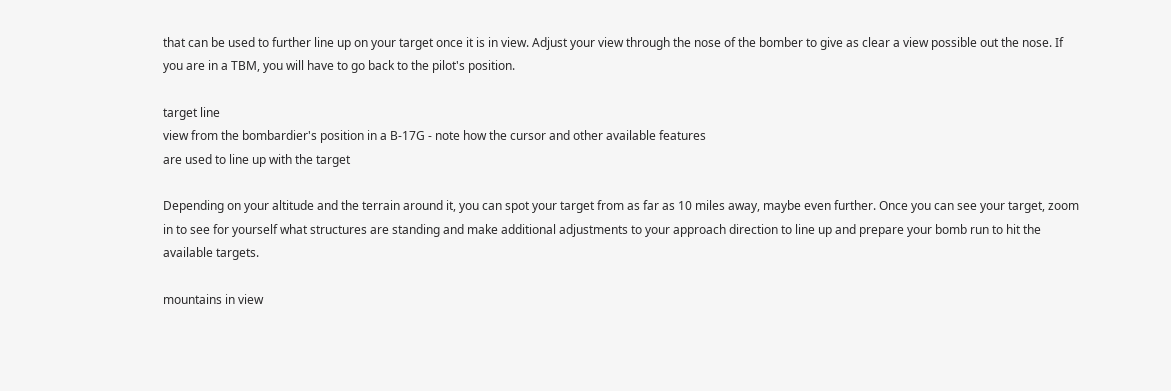that can be used to further line up on your target once it is in view. Adjust your view through the nose of the bomber to give as clear a view possible out the nose. If you are in a TBM, you will have to go back to the pilot's position.

target line
view from the bombardier's position in a B-17G - note how the cursor and other available features
are used to line up with the target

Depending on your altitude and the terrain around it, you can spot your target from as far as 10 miles away, maybe even further. Once you can see your target, zoom in to see for yourself what structures are standing and make additional adjustments to your approach direction to line up and prepare your bomb run to hit the available targets.

mountains in view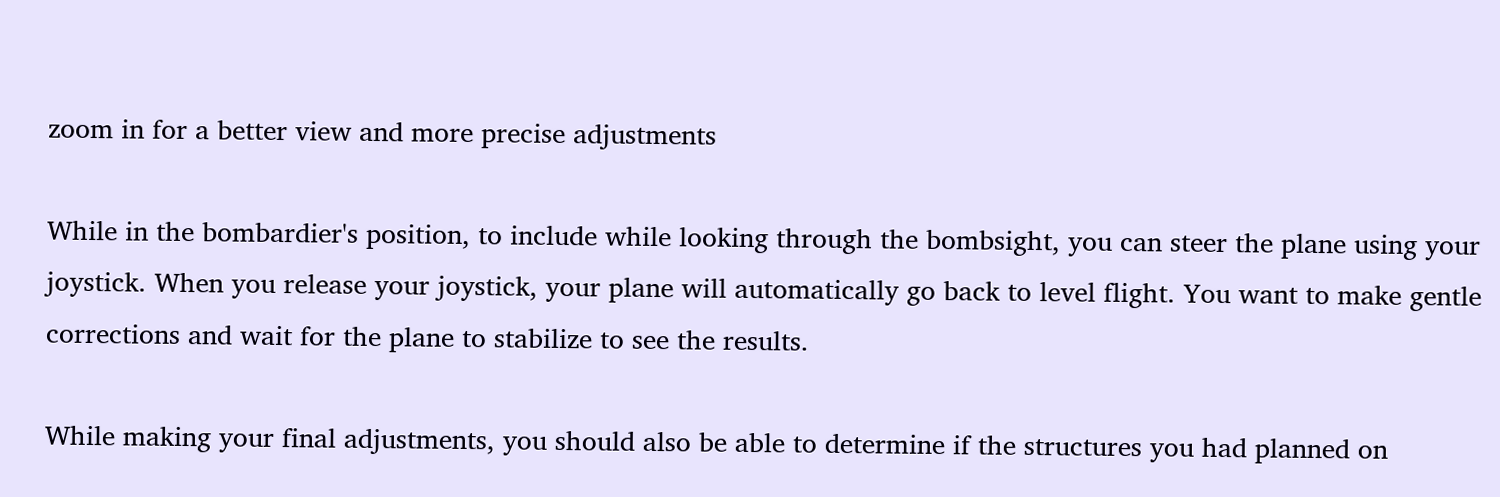zoom in for a better view and more precise adjustments

While in the bombardier's position, to include while looking through the bombsight, you can steer the plane using your joystick. When you release your joystick, your plane will automatically go back to level flight. You want to make gentle corrections and wait for the plane to stabilize to see the results.

While making your final adjustments, you should also be able to determine if the structures you had planned on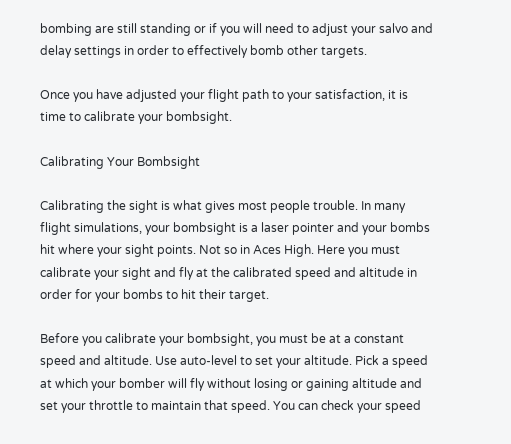bombing are still standing or if you will need to adjust your salvo and delay settings in order to effectively bomb other targets.

Once you have adjusted your flight path to your satisfaction, it is time to calibrate your bombsight.

Calibrating Your Bombsight

Calibrating the sight is what gives most people trouble. In many flight simulations, your bombsight is a laser pointer and your bombs hit where your sight points. Not so in Aces High. Here you must calibrate your sight and fly at the calibrated speed and altitude in order for your bombs to hit their target.

Before you calibrate your bombsight, you must be at a constant speed and altitude. Use auto-level to set your altitude. Pick a speed at which your bomber will fly without losing or gaining altitude and set your throttle to maintain that speed. You can check your speed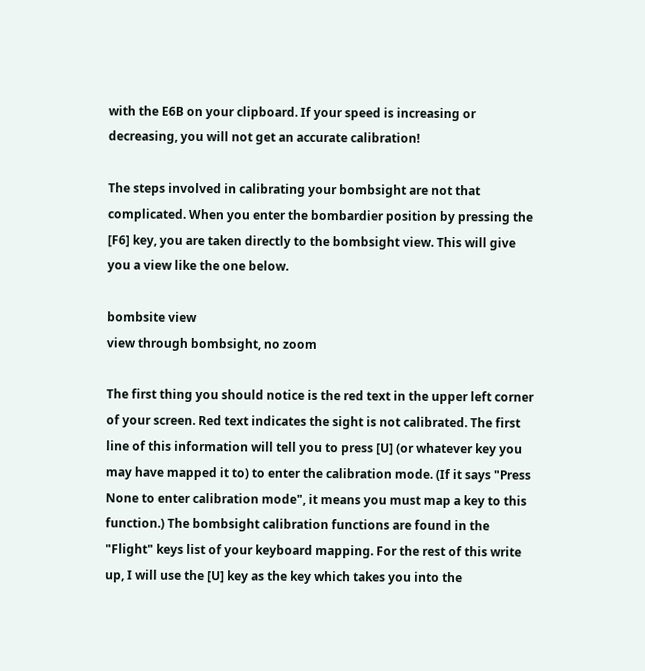with the E6B on your clipboard. If your speed is increasing or decreasing, you will not get an accurate calibration!

The steps involved in calibrating your bombsight are not that complicated. When you enter the bombardier position by pressing the [F6] key, you are taken directly to the bombsight view. This will give you a view like the one below.

bombsite view
view through bombsight, no zoom

The first thing you should notice is the red text in the upper left corner of your screen. Red text indicates the sight is not calibrated. The first line of this information will tell you to press [U] (or whatever key you may have mapped it to) to enter the calibration mode. (If it says "Press None to enter calibration mode", it means you must map a key to this function.) The bombsight calibration functions are found in the "Flight" keys list of your keyboard mapping. For the rest of this write up, I will use the [U] key as the key which takes you into the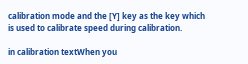calibration mode and the [Y] key as the key which is used to calibrate speed during calibration.

in calibration textWhen you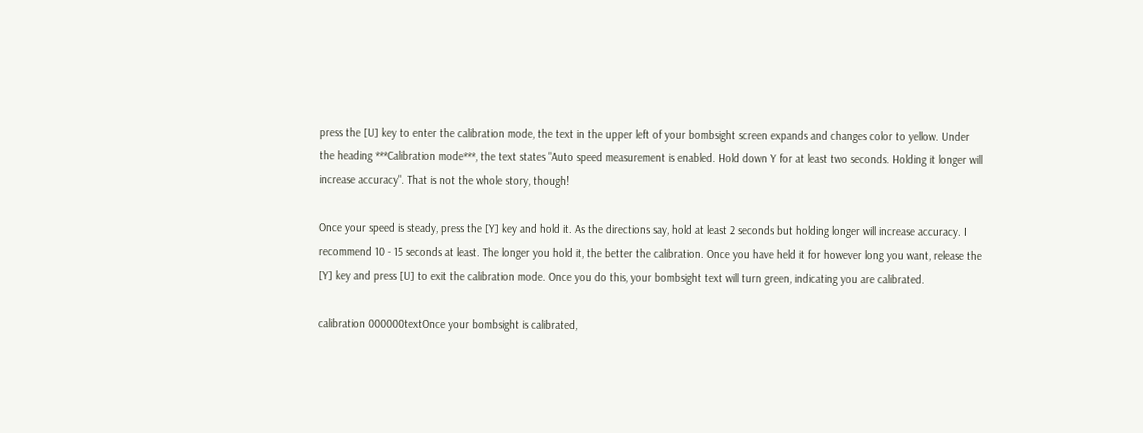press the [U] key to enter the calibration mode, the text in the upper left of your bombsight screen expands and changes color to yellow. Under the heading ***Calibration mode***, the text states "Auto speed measurement is enabled. Hold down Y for at least two seconds. Holding it longer will increase accuracy". That is not the whole story, though!

Once your speed is steady, press the [Y] key and hold it. As the directions say, hold at least 2 seconds but holding longer will increase accuracy. I recommend 10 - 15 seconds at least. The longer you hold it, the better the calibration. Once you have held it for however long you want, release the [Y] key and press [U] to exit the calibration mode. Once you do this, your bombsight text will turn green, indicating you are calibrated.

calibration 000000textOnce your bombsight is calibrated,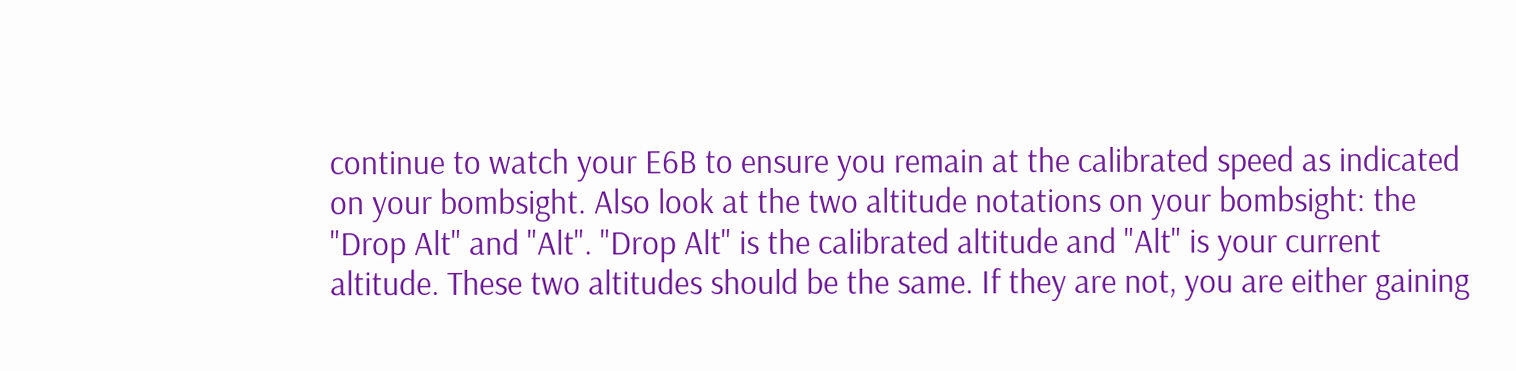continue to watch your E6B to ensure you remain at the calibrated speed as indicated on your bombsight. Also look at the two altitude notations on your bombsight: the "Drop Alt" and "Alt". "Drop Alt" is the calibrated altitude and "Alt" is your current altitude. These two altitudes should be the same. If they are not, you are either gaining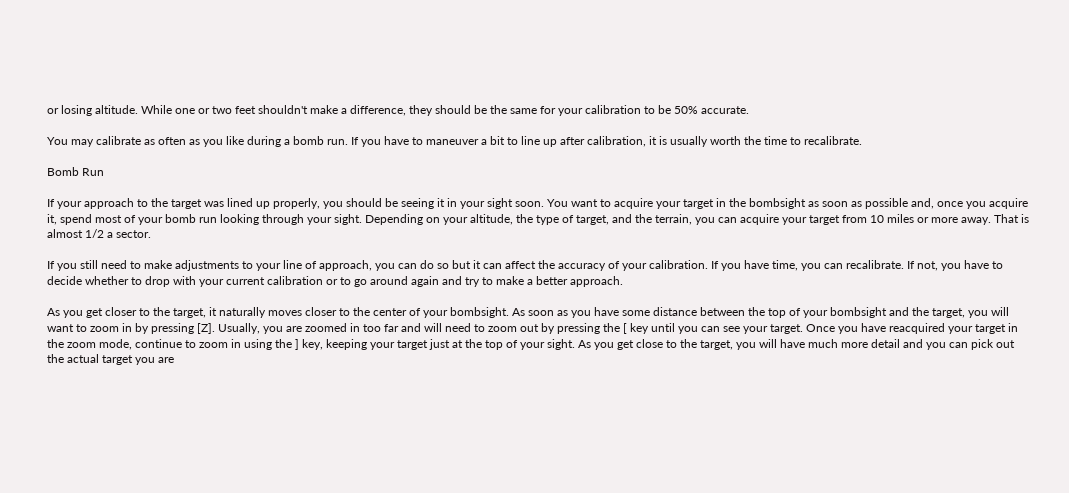or losing altitude. While one or two feet shouldn't make a difference, they should be the same for your calibration to be 50% accurate.

You may calibrate as often as you like during a bomb run. If you have to maneuver a bit to line up after calibration, it is usually worth the time to recalibrate.

Bomb Run

If your approach to the target was lined up properly, you should be seeing it in your sight soon. You want to acquire your target in the bombsight as soon as possible and, once you acquire it, spend most of your bomb run looking through your sight. Depending on your altitude, the type of target, and the terrain, you can acquire your target from 10 miles or more away. That is almost 1/2 a sector.

If you still need to make adjustments to your line of approach, you can do so but it can affect the accuracy of your calibration. If you have time, you can recalibrate. If not, you have to decide whether to drop with your current calibration or to go around again and try to make a better approach.

As you get closer to the target, it naturally moves closer to the center of your bombsight. As soon as you have some distance between the top of your bombsight and the target, you will want to zoom in by pressing [Z]. Usually, you are zoomed in too far and will need to zoom out by pressing the [ key until you can see your target. Once you have reacquired your target in the zoom mode, continue to zoom in using the ] key, keeping your target just at the top of your sight. As you get close to the target, you will have much more detail and you can pick out the actual target you are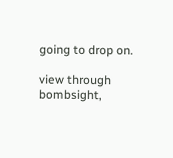going to drop on.

view through bombsight,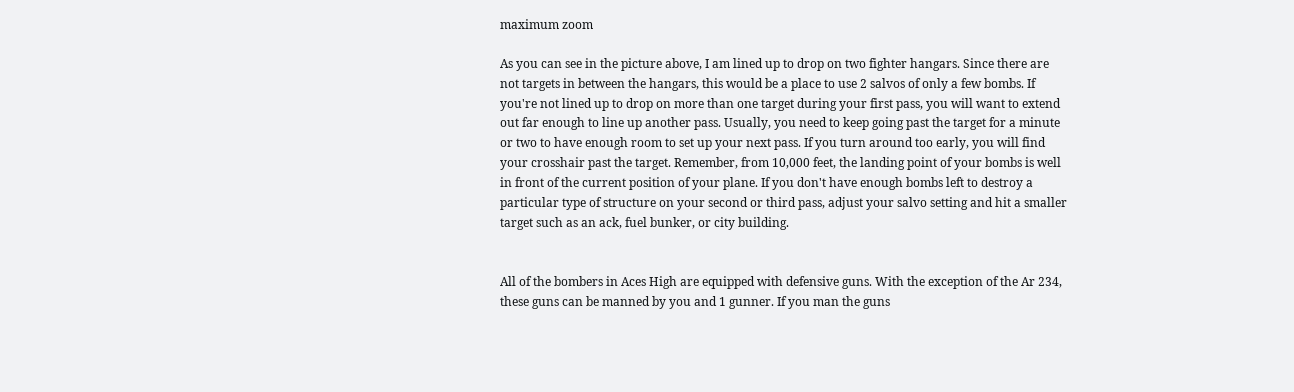maximum zoom

As you can see in the picture above, I am lined up to drop on two fighter hangars. Since there are not targets in between the hangars, this would be a place to use 2 salvos of only a few bombs. If you're not lined up to drop on more than one target during your first pass, you will want to extend out far enough to line up another pass. Usually, you need to keep going past the target for a minute or two to have enough room to set up your next pass. If you turn around too early, you will find your crosshair past the target. Remember, from 10,000 feet, the landing point of your bombs is well in front of the current position of your plane. If you don't have enough bombs left to destroy a particular type of structure on your second or third pass, adjust your salvo setting and hit a smaller target such as an ack, fuel bunker, or city building.


All of the bombers in Aces High are equipped with defensive guns. With the exception of the Ar 234, these guns can be manned by you and 1 gunner. If you man the guns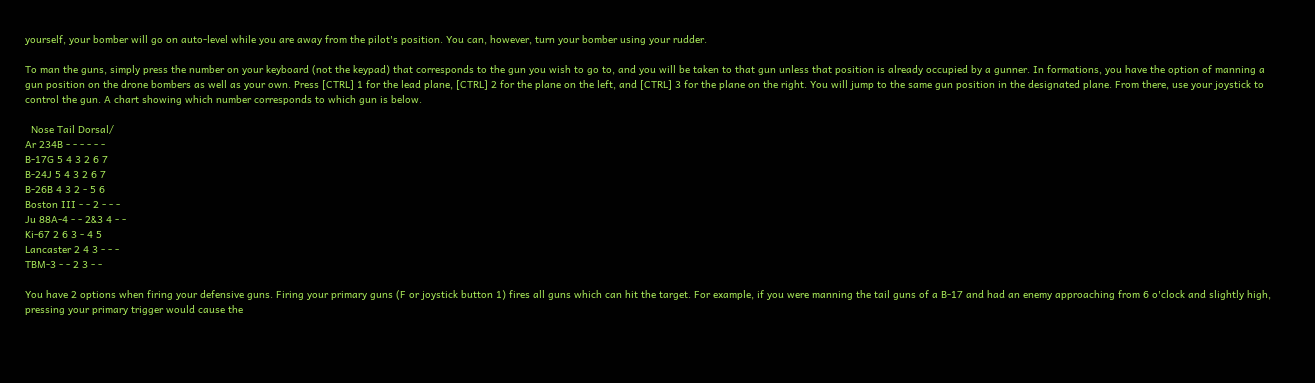yourself, your bomber will go on auto-level while you are away from the pilot's position. You can, however, turn your bomber using your rudder.

To man the guns, simply press the number on your keyboard (not the keypad) that corresponds to the gun you wish to go to, and you will be taken to that gun unless that position is already occupied by a gunner. In formations, you have the option of manning a gun position on the drone bombers as well as your own. Press [CTRL] 1 for the lead plane, [CTRL] 2 for the plane on the left, and [CTRL] 3 for the plane on the right. You will jump to the same gun position in the designated plane. From there, use your joystick to control the gun. A chart showing which number corresponds to which gun is below.

  Nose Tail Dorsal/
Ar 234B - - - - - -
B-17G 5 4 3 2 6 7
B-24J 5 4 3 2 6 7
B-26B 4 3 2 - 5 6
Boston III - - 2 - - -
Ju 88A-4 - - 2&3 4 - -
Ki-67 2 6 3 - 4 5
Lancaster 2 4 3 - - -
TBM-3 - - 2 3 - -

You have 2 options when firing your defensive guns. Firing your primary guns (F or joystick button 1) fires all guns which can hit the target. For example, if you were manning the tail guns of a B-17 and had an enemy approaching from 6 o'clock and slightly high, pressing your primary trigger would cause the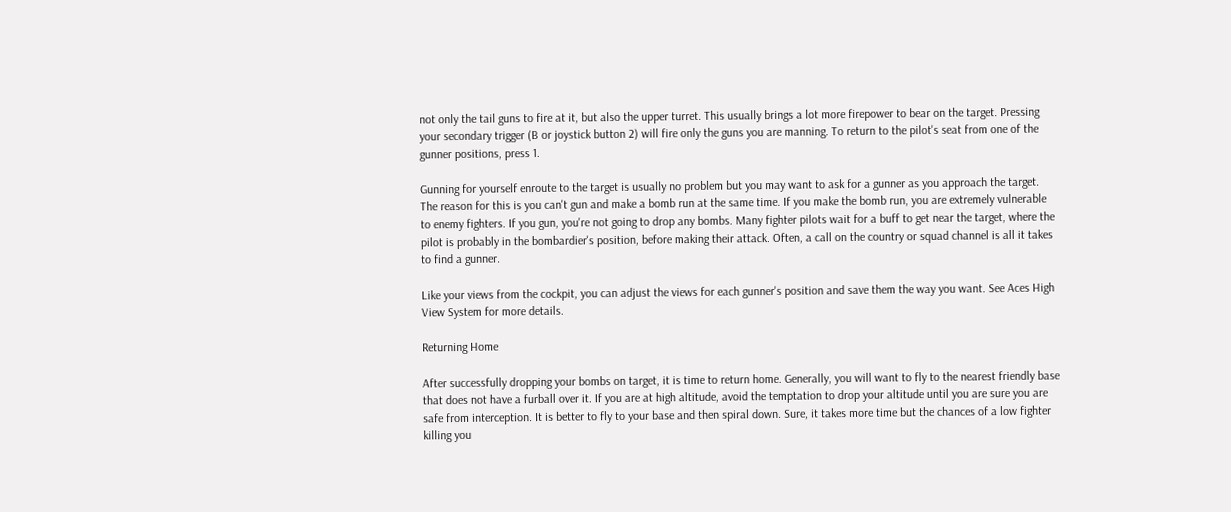not only the tail guns to fire at it, but also the upper turret. This usually brings a lot more firepower to bear on the target. Pressing your secondary trigger (B or joystick button 2) will fire only the guns you are manning. To return to the pilot's seat from one of the gunner positions, press 1.

Gunning for yourself enroute to the target is usually no problem but you may want to ask for a gunner as you approach the target. The reason for this is you can't gun and make a bomb run at the same time. If you make the bomb run, you are extremely vulnerable to enemy fighters. If you gun, you're not going to drop any bombs. Many fighter pilots wait for a buff to get near the target, where the pilot is probably in the bombardier's position, before making their attack. Often, a call on the country or squad channel is all it takes to find a gunner.

Like your views from the cockpit, you can adjust the views for each gunner's position and save them the way you want. See Aces High View System for more details.

Returning Home

After successfully dropping your bombs on target, it is time to return home. Generally, you will want to fly to the nearest friendly base that does not have a furball over it. If you are at high altitude, avoid the temptation to drop your altitude until you are sure you are safe from interception. It is better to fly to your base and then spiral down. Sure, it takes more time but the chances of a low fighter killing you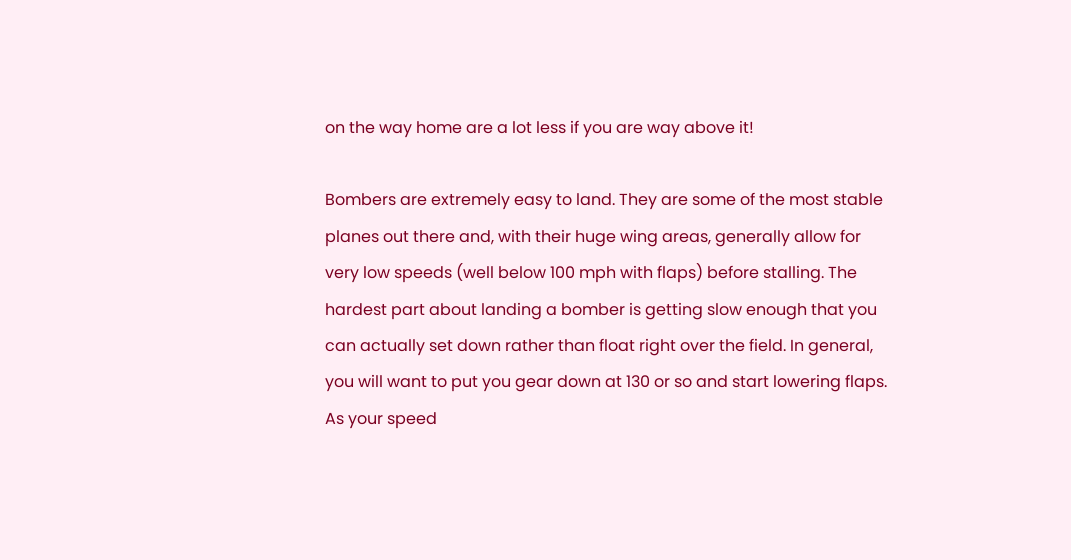on the way home are a lot less if you are way above it!

Bombers are extremely easy to land. They are some of the most stable planes out there and, with their huge wing areas, generally allow for very low speeds (well below 100 mph with flaps) before stalling. The hardest part about landing a bomber is getting slow enough that you can actually set down rather than float right over the field. In general, you will want to put you gear down at 130 or so and start lowering flaps. As your speed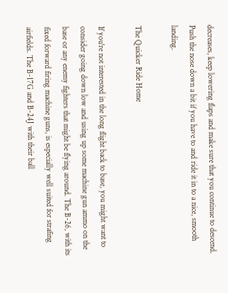decreases, keep lowering flaps and make sure that you continue to descend. Push the nose down a bit if you have to and ride it in to a nice, smooth landing.

The Quicker Ride Home

If you're not interested in the long flight back to base, you might want to consider going down low and using up some machine gun ammo on the base or any enemy fighters that might be flying around. The B-26, with its fixed forward firing machine guns, is especially well suited for strafing airfields. The B-17G and B-24J with their ball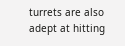turrets are also adept at hitting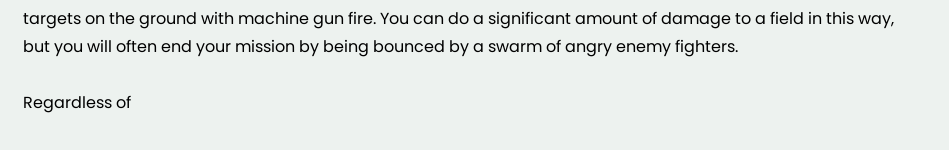targets on the ground with machine gun fire. You can do a significant amount of damage to a field in this way, but you will often end your mission by being bounced by a swarm of angry enemy fighters.

Regardless of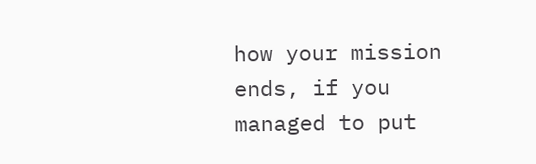how your mission ends, if you managed to put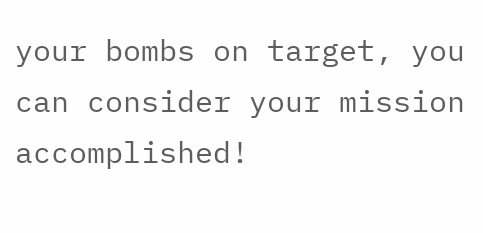your bombs on target, you can consider your mission accomplished!